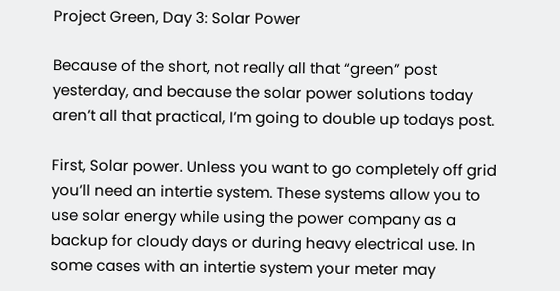Project Green, Day 3: Solar Power

Because of the short, not really all that “green” post yesterday, and because the solar power solutions today aren’t all that practical, I’m going to double up todays post.

First, Solar power. Unless you want to go completely off grid you’ll need an intertie system. These systems allow you to use solar energy while using the power company as a backup for cloudy days or during heavy electrical use. In some cases with an intertie system your meter may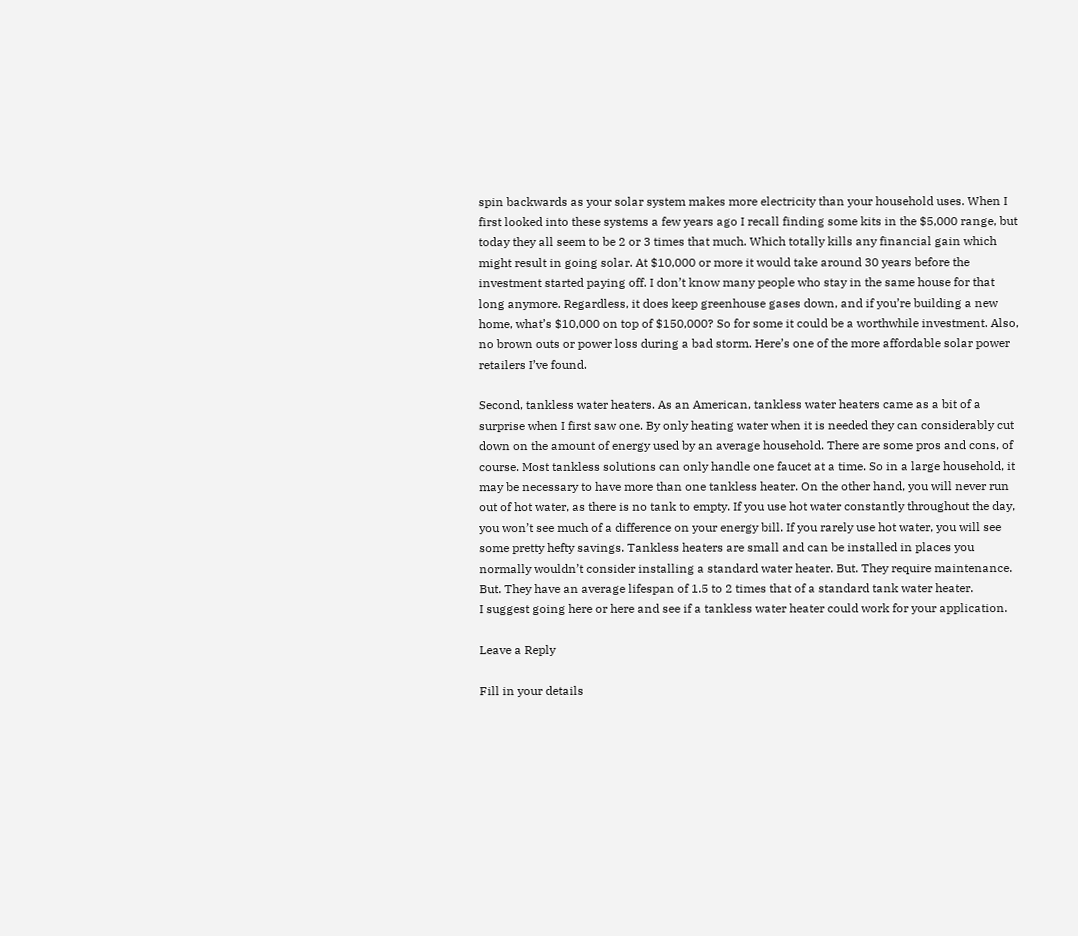spin backwards as your solar system makes more electricity than your household uses. When I first looked into these systems a few years ago I recall finding some kits in the $5,000 range, but today they all seem to be 2 or 3 times that much. Which totally kills any financial gain which might result in going solar. At $10,000 or more it would take around 30 years before the investment started paying off. I don’t know many people who stay in the same house for that long anymore. Regardless, it does keep greenhouse gases down, and if you’re building a new home, what’s $10,000 on top of $150,000? So for some it could be a worthwhile investment. Also, no brown outs or power loss during a bad storm. Here’s one of the more affordable solar power retailers I’ve found.

Second, tankless water heaters. As an American, tankless water heaters came as a bit of a surprise when I first saw one. By only heating water when it is needed they can considerably cut down on the amount of energy used by an average household. There are some pros and cons, of course. Most tankless solutions can only handle one faucet at a time. So in a large household, it may be necessary to have more than one tankless heater. On the other hand, you will never run out of hot water, as there is no tank to empty. If you use hot water constantly throughout the day, you won’t see much of a difference on your energy bill. If you rarely use hot water, you will see some pretty hefty savings. Tankless heaters are small and can be installed in places you normally wouldn’t consider installing a standard water heater. But. They require maintenance. But. They have an average lifespan of 1.5 to 2 times that of a standard tank water heater.
I suggest going here or here and see if a tankless water heater could work for your application.

Leave a Reply

Fill in your details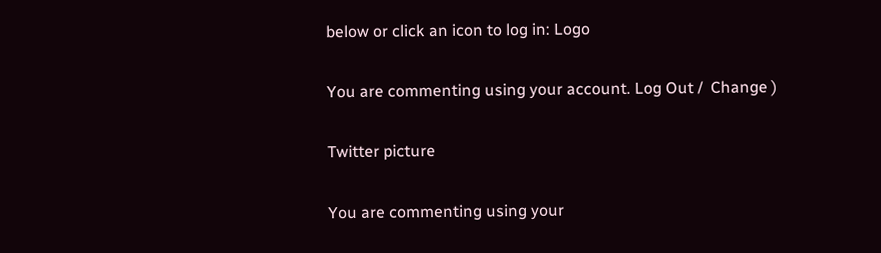below or click an icon to log in: Logo

You are commenting using your account. Log Out /  Change )

Twitter picture

You are commenting using your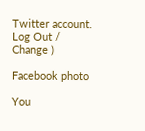Twitter account. Log Out /  Change )

Facebook photo

You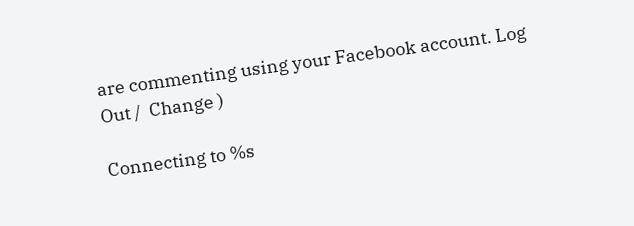are commenting using your Facebook account. Log Out /  Change )

Connecting to %s